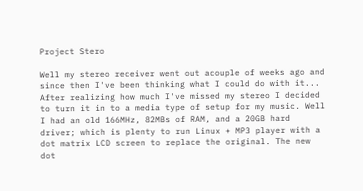Project Stero

Well my stereo receiver went out acouple of weeks ago and since then I've been thinking what I could do with it... After realizing how much I've missed my stereo I decided to turn it in to a media type of setup for my music. Well I had an old 166MHz, 82MBs of RAM, and a 20GB hard driver; which is plenty to run Linux + MP3 player with a dot matrix LCD screen to replace the original. The new dot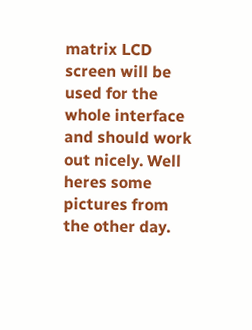matrix LCD screen will be used for the whole interface and should work out nicely. Well heres some pictures from the other day.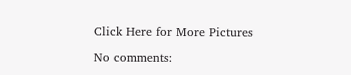Click Here for More Pictures

No comments: